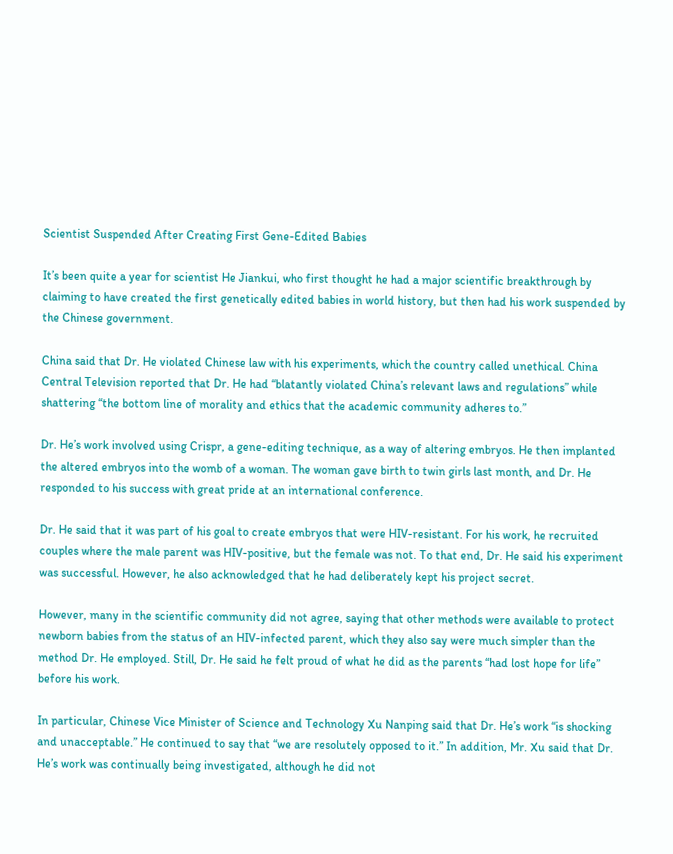Scientist Suspended After Creating First Gene-Edited Babies

It’s been quite a year for scientist He Jiankui, who first thought he had a major scientific breakthrough by claiming to have created the first genetically edited babies in world history, but then had his work suspended by the Chinese government.

China said that Dr. He violated Chinese law with his experiments, which the country called unethical. China Central Television reported that Dr. He had “blatantly violated China’s relevant laws and regulations” while shattering “the bottom line of morality and ethics that the academic community adheres to.”

Dr. He’s work involved using Crispr, a gene-editing technique, as a way of altering embryos. He then implanted the altered embryos into the womb of a woman. The woman gave birth to twin girls last month, and Dr. He responded to his success with great pride at an international conference.

Dr. He said that it was part of his goal to create embryos that were HIV-resistant. For his work, he recruited couples where the male parent was HIV-positive, but the female was not. To that end, Dr. He said his experiment was successful. However, he also acknowledged that he had deliberately kept his project secret.

However, many in the scientific community did not agree, saying that other methods were available to protect newborn babies from the status of an HIV-infected parent, which they also say were much simpler than the method Dr. He employed. Still, Dr. He said he felt proud of what he did as the parents “had lost hope for life” before his work.

In particular, Chinese Vice Minister of Science and Technology Xu Nanping said that Dr. He’s work “is shocking and unacceptable.” He continued to say that “we are resolutely opposed to it.” In addition, Mr. Xu said that Dr. He’s work was continually being investigated, although he did not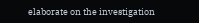elaborate on the investigation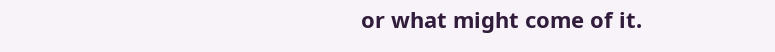or what might come of it.